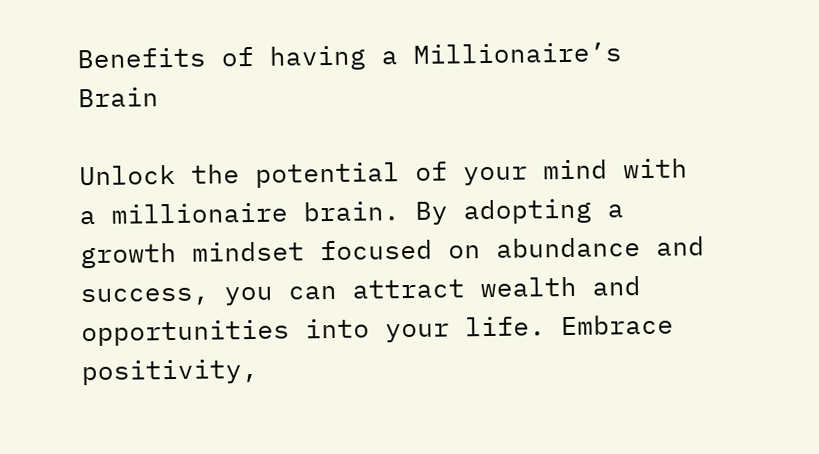Benefits of having a Millionaire’s Brain

Unlock the potential of your mind with a millionaire brain. By adopting a growth mindset focused on abundance and success, you can attract wealth and opportunities into your life. Embrace positivity,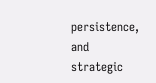persistence, and strategic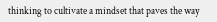thinking to cultivate a mindset that paves the way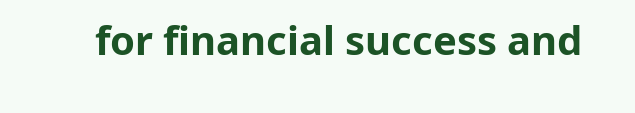for financial success and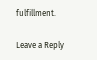fulfillment.

Leave a Reply